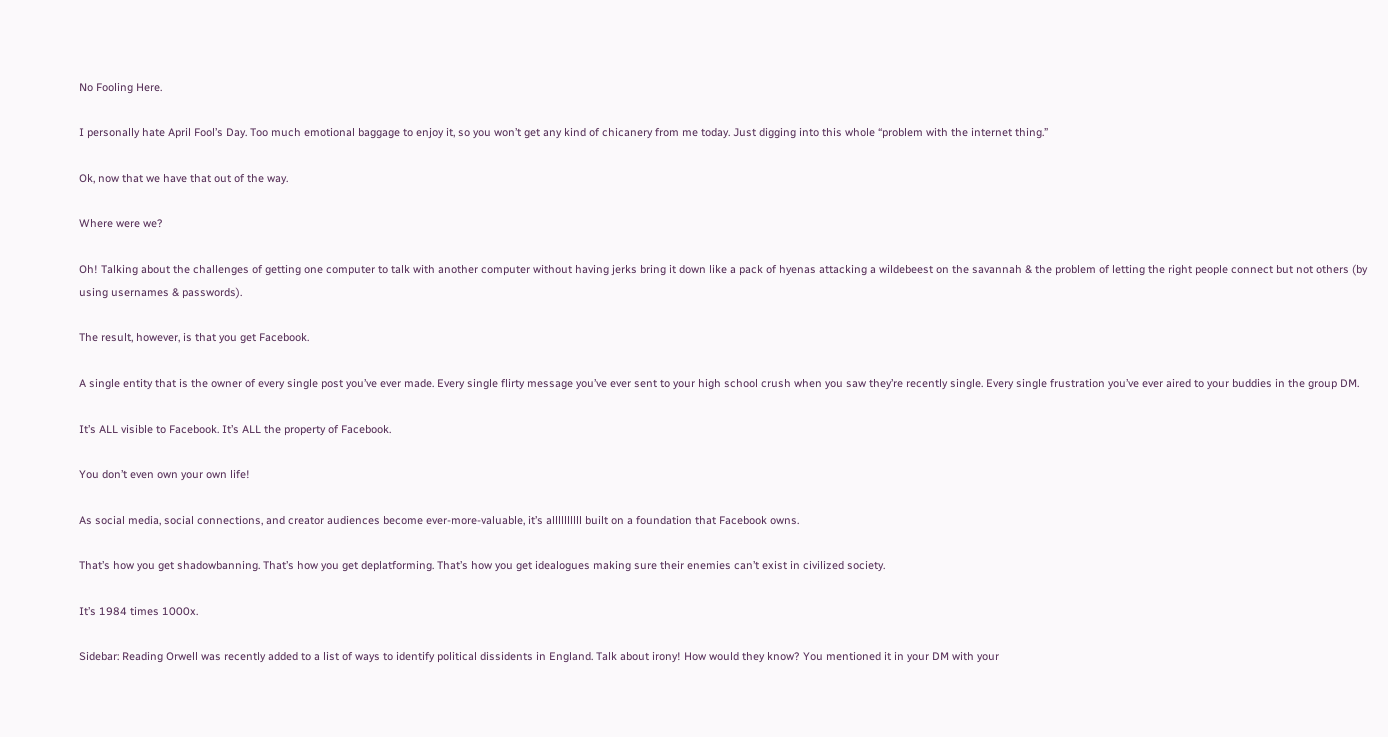No Fooling Here.

I personally hate April Fool’s Day. Too much emotional baggage to enjoy it, so you won’t get any kind of chicanery from me today. Just digging into this whole “problem with the internet thing.”

Ok, now that we have that out of the way.

Where were we?

Oh! Talking about the challenges of getting one computer to talk with another computer without having jerks bring it down like a pack of hyenas attacking a wildebeest on the savannah & the problem of letting the right people connect but not others (by using usernames & passwords).

The result, however, is that you get Facebook.

A single entity that is the owner of every single post you’ve ever made. Every single flirty message you’ve ever sent to your high school crush when you saw they’re recently single. Every single frustration you’ve ever aired to your buddies in the group DM.

It’s ALL visible to Facebook. It’s ALL the property of Facebook.

You don’t even own your own life!

As social media, social connections, and creator audiences become ever-more-valuable, it’s allllllllll built on a foundation that Facebook owns.

That’s how you get shadowbanning. That’s how you get deplatforming. That’s how you get idealogues making sure their enemies can’t exist in civilized society.

It’s 1984 times 1000x.

Sidebar: Reading Orwell was recently added to a list of ways to identify political dissidents in England. Talk about irony! How would they know? You mentioned it in your DM with your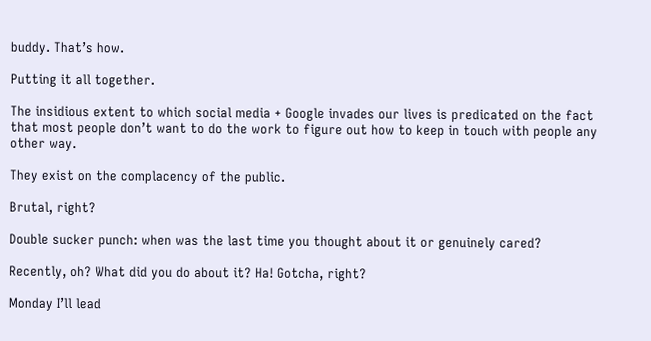buddy. That’s how.

Putting it all together.

The insidious extent to which social media + Google invades our lives is predicated on the fact that most people don’t want to do the work to figure out how to keep in touch with people any other way.

They exist on the complacency of the public.

Brutal, right?

Double sucker punch: when was the last time you thought about it or genuinely cared?

Recently, oh? What did you do about it? Ha! Gotcha, right?

Monday I’ll lead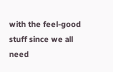with the feel-good stuff since we all need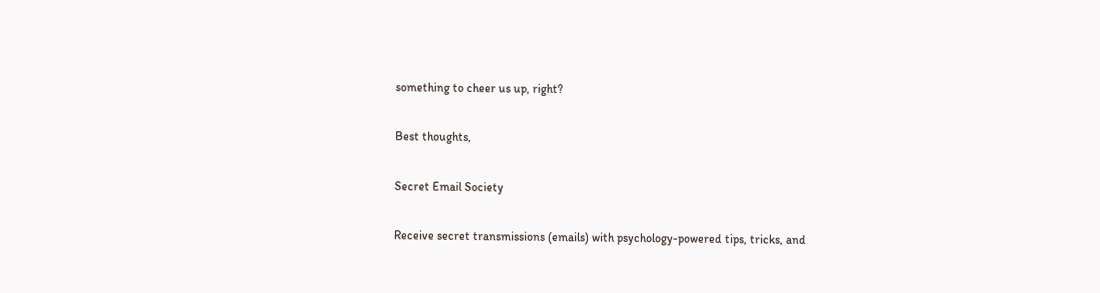something to cheer us up, right?

Best thoughts,

Secret Email Society

Receive secret transmissions (emails) with psychology-powered tips, tricks, and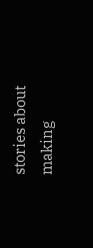stories about making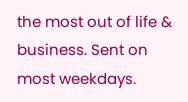the most out of life & business. Sent on most weekdays.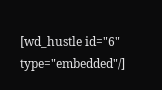[wd_hustle id="6" type="embedded"/]